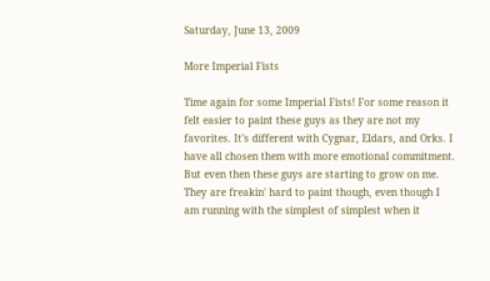Saturday, June 13, 2009

More Imperial Fists

Time again for some Imperial Fists! For some reason it felt easier to paint these guys as they are not my favorites. It's different with Cygnar, Eldars, and Orks. I have all chosen them with more emotional commitment. But even then these guys are starting to grow on me. They are freakin' hard to paint though, even though I am running with the simplest of simplest when it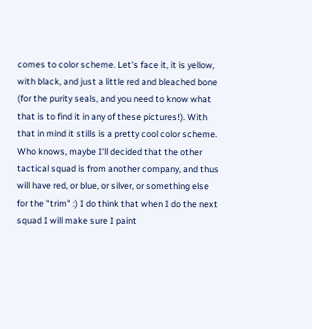comes to color scheme. Let's face it, it is yellow, with black, and just a little red and bleached bone (for the purity seals, and you need to know what that is to find it in any of these pictures!). With that in mind it stills is a pretty cool color scheme. Who knows, maybe I'll decided that the other tactical squad is from another company, and thus will have red, or blue, or silver, or something else for the "trim" :) I do think that when I do the next squad I will make sure I paint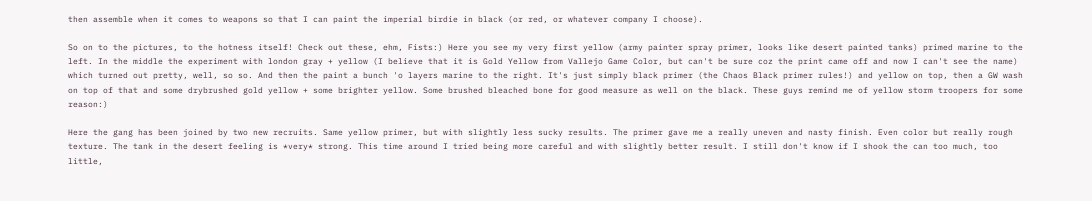then assemble when it comes to weapons so that I can paint the imperial birdie in black (or red, or whatever company I choose).

So on to the pictures, to the hotness itself! Check out these, ehm, Fists:) Here you see my very first yellow (army painter spray primer, looks like desert painted tanks) primed marine to the left. In the middle the experiment with london gray + yellow (I believe that it is Gold Yellow from Vallejo Game Color, but can't be sure coz the print came off and now I can't see the name) which turned out pretty, well, so so. And then the paint a bunch 'o layers marine to the right. It's just simply black primer (the Chaos Black primer rules!) and yellow on top, then a GW wash on top of that and some drybrushed gold yellow + some brighter yellow. Some brushed bleached bone for good measure as well on the black. These guys remind me of yellow storm troopers for some reason:)

Here the gang has been joined by two new recruits. Same yellow primer, but with slightly less sucky results. The primer gave me a really uneven and nasty finish. Even color but really rough texture. The tank in the desert feeling is *very* strong. This time around I tried being more careful and with slightly better result. I still don't know if I shook the can too much, too little,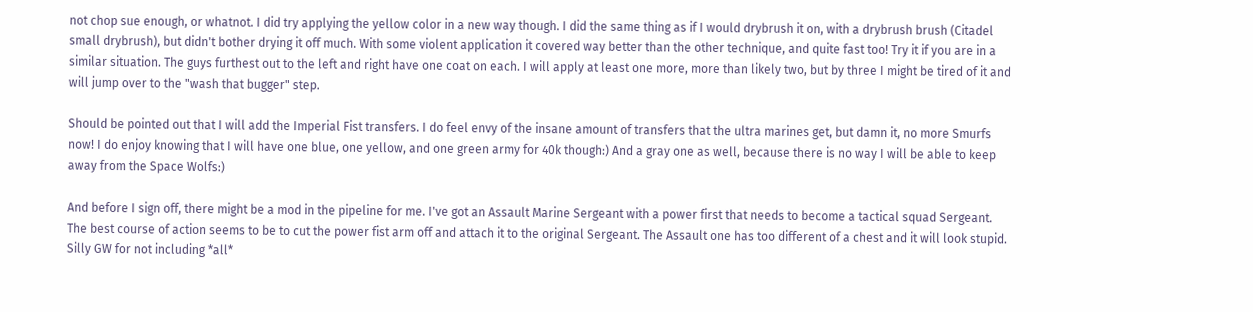not chop sue enough, or whatnot. I did try applying the yellow color in a new way though. I did the same thing as if I would drybrush it on, with a drybrush brush (Citadel small drybrush), but didn't bother drying it off much. With some violent application it covered way better than the other technique, and quite fast too! Try it if you are in a similar situation. The guys furthest out to the left and right have one coat on each. I will apply at least one more, more than likely two, but by three I might be tired of it and will jump over to the "wash that bugger" step.

Should be pointed out that I will add the Imperial Fist transfers. I do feel envy of the insane amount of transfers that the ultra marines get, but damn it, no more Smurfs now! I do enjoy knowing that I will have one blue, one yellow, and one green army for 40k though:) And a gray one as well, because there is no way I will be able to keep away from the Space Wolfs:)

And before I sign off, there might be a mod in the pipeline for me. I've got an Assault Marine Sergeant with a power first that needs to become a tactical squad Sergeant. The best course of action seems to be to cut the power fist arm off and attach it to the original Sergeant. The Assault one has too different of a chest and it will look stupid. Silly GW for not including *all*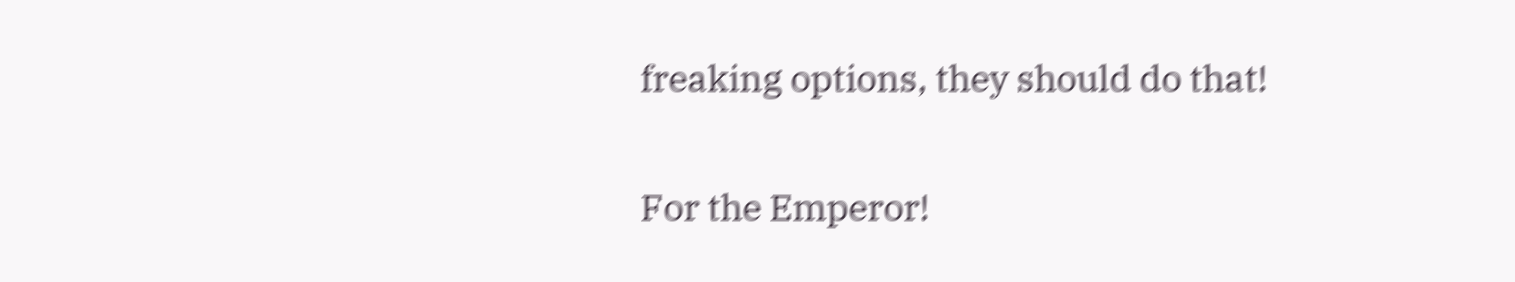freaking options, they should do that!

For the Emperor!